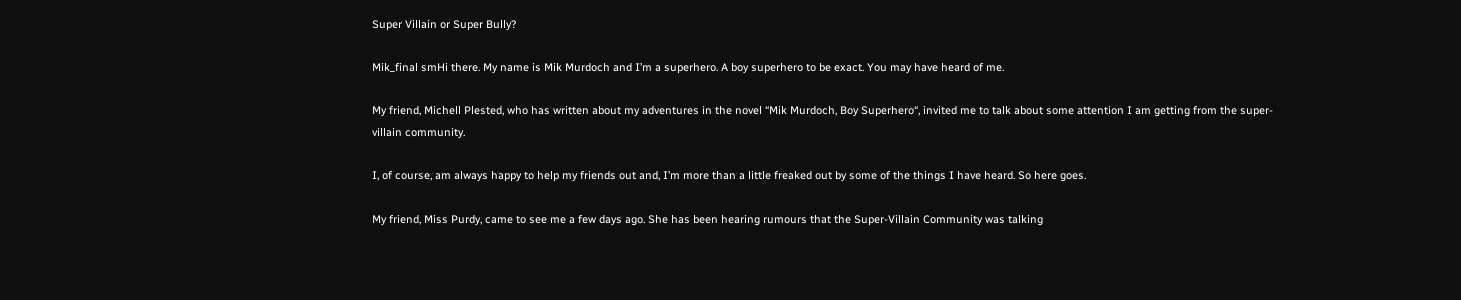Super Villain or Super Bully?

Mik_final smHi there. My name is Mik Murdoch and I’m a superhero. A boy superhero to be exact. You may have heard of me.

My friend, Michell Plested, who has written about my adventures in the novel “Mik Murdoch, Boy Superhero“, invited me to talk about some attention I am getting from the super-villain community.

I, of course, am always happy to help my friends out and, I’m more than a little freaked out by some of the things I have heard. So here goes.

My friend, Miss Purdy, came to see me a few days ago. She has been hearing rumours that the Super-Villain Community was talking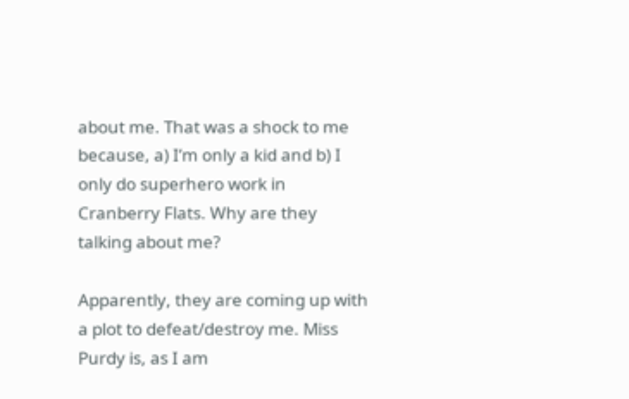about me. That was a shock to me because, a) I’m only a kid and b) I only do superhero work in Cranberry Flats. Why are they talking about me?

Apparently, they are coming up with a plot to defeat/destroy me. Miss Purdy is, as I am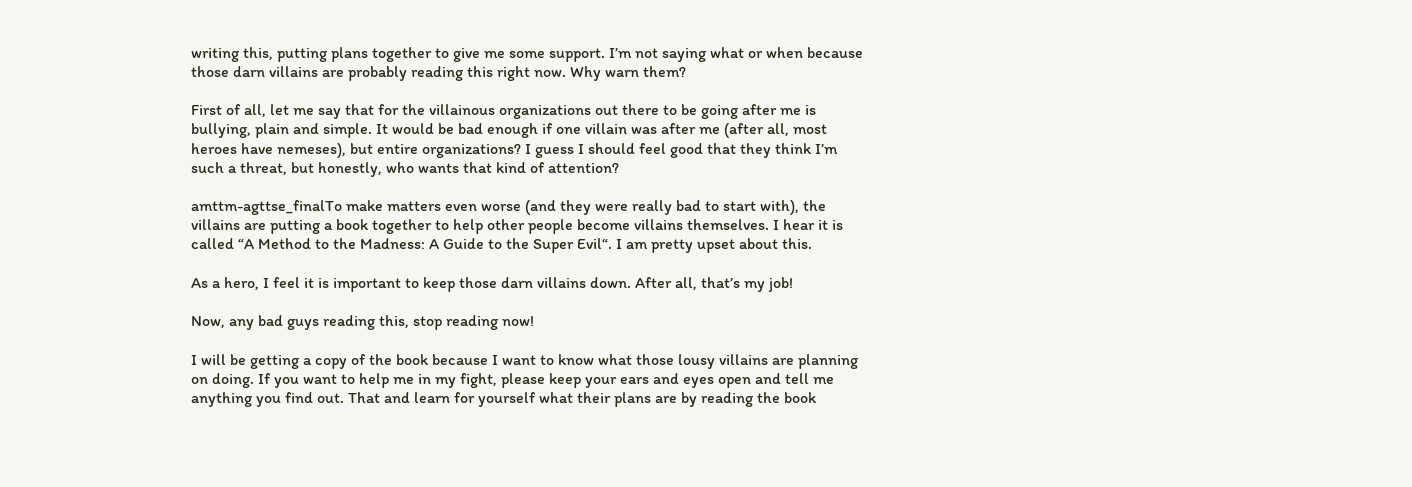writing this, putting plans together to give me some support. I’m not saying what or when because those darn villains are probably reading this right now. Why warn them?

First of all, let me say that for the villainous organizations out there to be going after me is bullying, plain and simple. It would be bad enough if one villain was after me (after all, most heroes have nemeses), but entire organizations? I guess I should feel good that they think I’m such a threat, but honestly, who wants that kind of attention?

amttm-agttse_finalTo make matters even worse (and they were really bad to start with), the villains are putting a book together to help other people become villains themselves. I hear it is called “A Method to the Madness: A Guide to the Super Evil“. I am pretty upset about this.

As a hero, I feel it is important to keep those darn villains down. After all, that’s my job!

Now, any bad guys reading this, stop reading now!

I will be getting a copy of the book because I want to know what those lousy villains are planning on doing. If you want to help me in my fight, please keep your ears and eyes open and tell me anything you find out. That and learn for yourself what their plans are by reading the book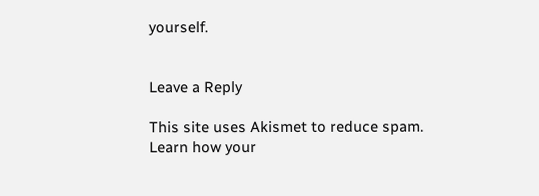yourself.


Leave a Reply

This site uses Akismet to reduce spam. Learn how your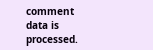comment data is processed.